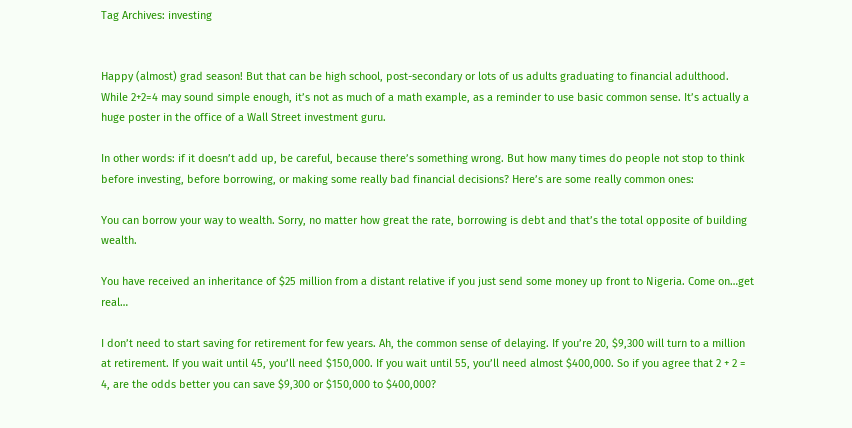Tag Archives: investing


Happy (almost) grad season! But that can be high school, post-secondary or lots of us adults graduating to financial adulthood. While 2+2=4 may sound simple enough, it’s not as much of a math example, as a reminder to use basic common sense. It’s actually a huge poster in the office of a Wall Street investment guru.

In other words: if it doesn’t add up, be careful, because there’s something wrong. But how many times do people not stop to think before investing, before borrowing, or making some really bad financial decisions? Here’s are some really common ones:

You can borrow your way to wealth. Sorry, no matter how great the rate, borrowing is debt and that’s the total opposite of building wealth.

You have received an inheritance of $25 million from a distant relative if you just send some money up front to Nigeria. Come on…get real…

I don’t need to start saving for retirement for few years. Ah, the common sense of delaying. If you’re 20, $9,300 will turn to a million at retirement. If you wait until 45, you’ll need $150,000. If you wait until 55, you’ll need almost $400,000. So if you agree that 2 + 2 = 4, are the odds better you can save $9,300 or $150,000 to $400,000?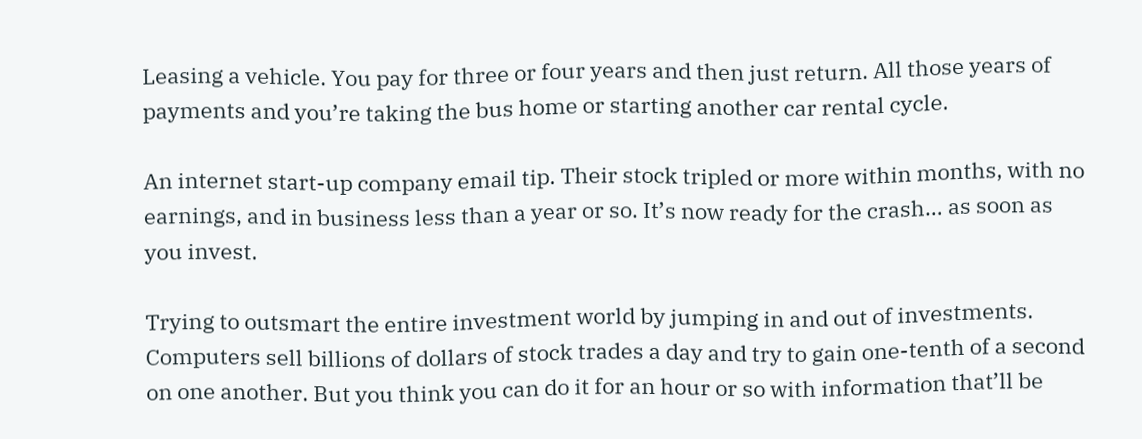Leasing a vehicle. You pay for three or four years and then just return. All those years of payments and you’re taking the bus home or starting another car rental cycle.

An internet start-up company email tip. Their stock tripled or more within months, with no earnings, and in business less than a year or so. It’s now ready for the crash… as soon as you invest.

Trying to outsmart the entire investment world by jumping in and out of investments. Computers sell billions of dollars of stock trades a day and try to gain one-tenth of a second on one another. But you think you can do it for an hour or so with information that’ll be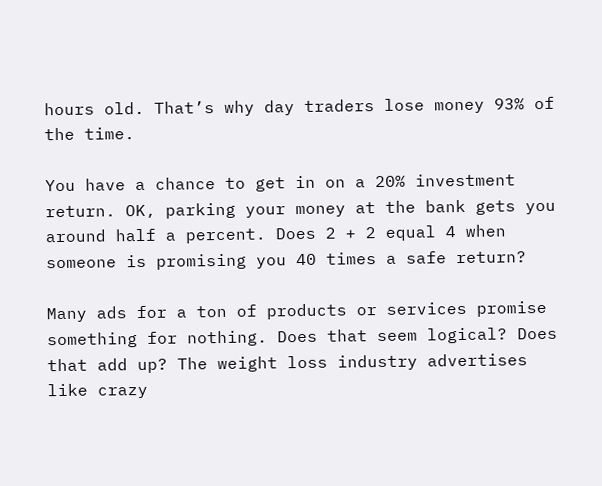hours old. That’s why day traders lose money 93% of the time.

You have a chance to get in on a 20% investment return. OK, parking your money at the bank gets you around half a percent. Does 2 + 2 equal 4 when someone is promising you 40 times a safe return?

Many ads for a ton of products or services promise something for nothing. Does that seem logical? Does that add up? The weight loss industry advertises like crazy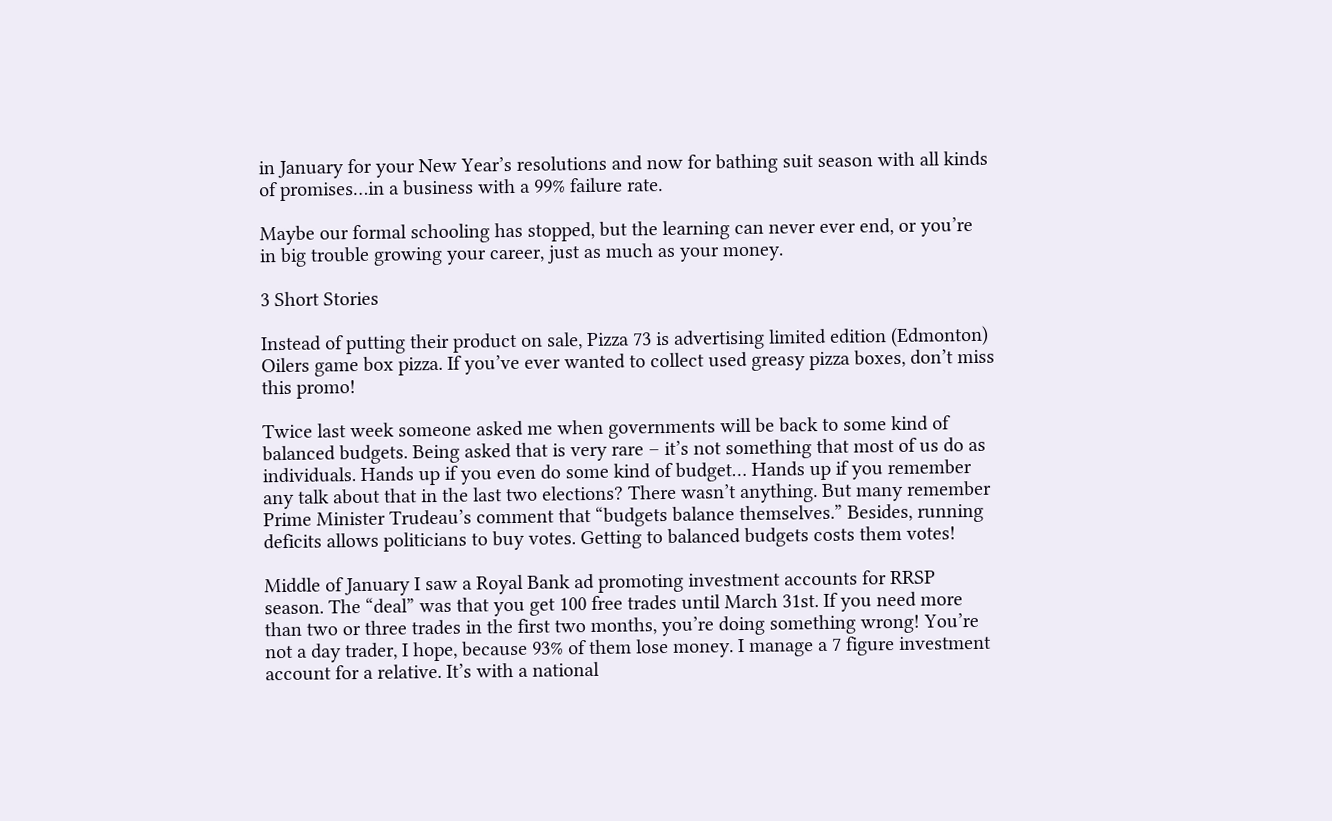in January for your New Year’s resolutions and now for bathing suit season with all kinds of promises…in a business with a 99% failure rate.

Maybe our formal schooling has stopped, but the learning can never ever end, or you’re in big trouble growing your career, just as much as your money.

3 Short Stories

Instead of putting their product on sale, Pizza 73 is advertising limited edition (Edmonton) Oilers game box pizza. If you’ve ever wanted to collect used greasy pizza boxes, don’t miss this promo!

Twice last week someone asked me when governments will be back to some kind of balanced budgets. Being asked that is very rare – it’s not something that most of us do as individuals. Hands up if you even do some kind of budget… Hands up if you remember any talk about that in the last two elections? There wasn’t anything. But many remember Prime Minister Trudeau’s comment that “budgets balance themselves.” Besides, running deficits allows politicians to buy votes. Getting to balanced budgets costs them votes!

Middle of January I saw a Royal Bank ad promoting investment accounts for RRSP season. The “deal” was that you get 100 free trades until March 31st. If you need more than two or three trades in the first two months, you’re doing something wrong! You’re not a day trader, I hope, because 93% of them lose money. I manage a 7 figure investment account for a relative. It’s with a national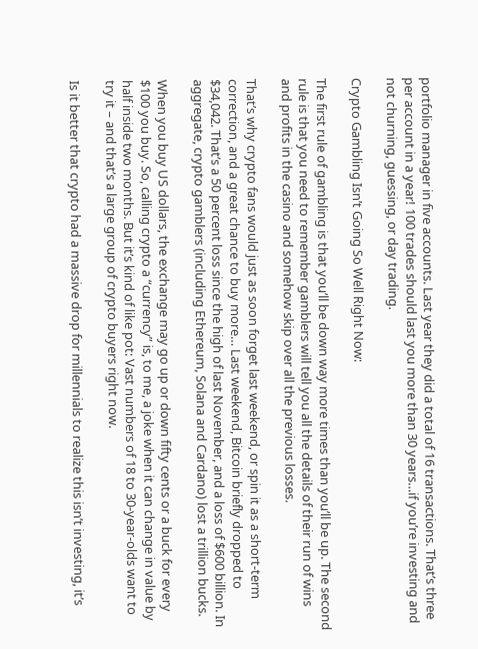portfolio manager in five accounts. Last year they did a total of 16 transactions. That’s three per account in a year! 100 trades should last you more than 30 years…if you’re investing and not churning, guessing, or day trading.

Crypto Gambling Isn’t Going So Well Right Now:

The first rule of gambling is that you’ll be down way more times than you’ll be up. The second rule is that you need to remember gamblers will tell you all the details of their run of wins and profits in the casino and somehow skip over all the previous losses.

That’s why crypto fans would just as soon forget last weekend, or spin it as a short-term correction, and a great chance to buy more… Last weekend, Bitcoin briefly dropped to $34,042. That’s a 50 percent loss since the high of last November, and a loss of $600 billion. In aggregate, crypto gamblers (including Ethereum, Solana and Cardano) lost a trillion bucks.

When you buy US dollars, the exchange may go up or down fifty cents or a buck for every $100 you buy. So, calling crypto a “currency” is, to me, a joke when it can change in value by half inside two months. But it’s kind of like pot: Vast numbers of 18 to 30-year-olds want to try it – and that’s a large group of crypto buyers right now.

Is it better that crypto had a massive drop for millennials to realize this isn’t investing, it’s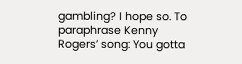gambling? I hope so. To paraphrase Kenny Rogers’ song: You gotta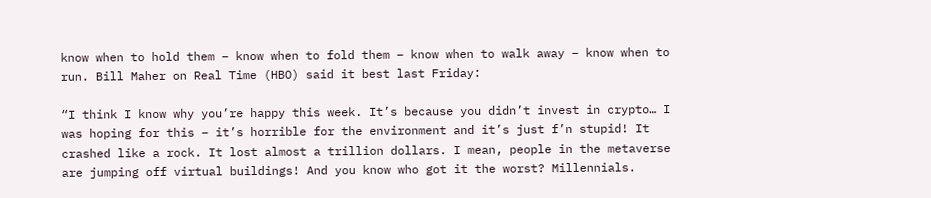know when to hold them – know when to fold them – know when to walk away – know when to run. Bill Maher on Real Time (HBO) said it best last Friday:

“I think I know why you’re happy this week. It’s because you didn’t invest in crypto… I was hoping for this – it’s horrible for the environment and it’s just f’n stupid! It crashed like a rock. It lost almost a trillion dollars. I mean, people in the metaverse are jumping off virtual buildings! And you know who got it the worst? Millennials.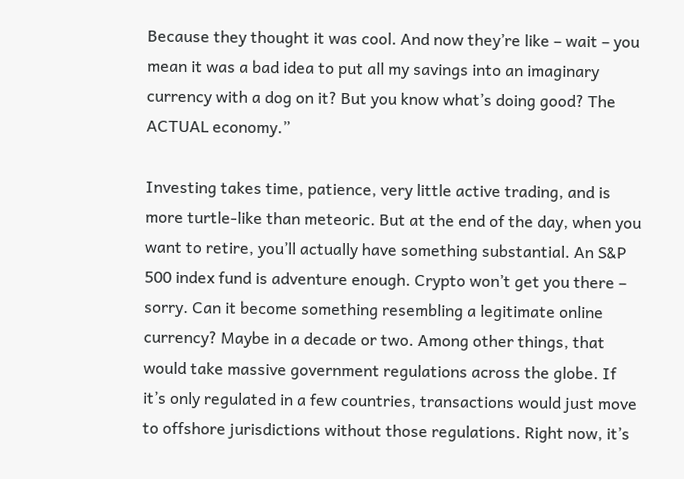Because they thought it was cool. And now they’re like – wait – you mean it was a bad idea to put all my savings into an imaginary currency with a dog on it? But you know what’s doing good? The ACTUAL economy.”

Investing takes time, patience, very little active trading, and is more turtle-like than meteoric. But at the end of the day, when you want to retire, you’ll actually have something substantial. An S&P 500 index fund is adventure enough. Crypto won’t get you there – sorry. Can it become something resembling a legitimate online currency? Maybe in a decade or two. Among other things, that would take massive government regulations across the globe. If it’s only regulated in a few countries, transactions would just move to offshore jurisdictions without those regulations. Right now, it’s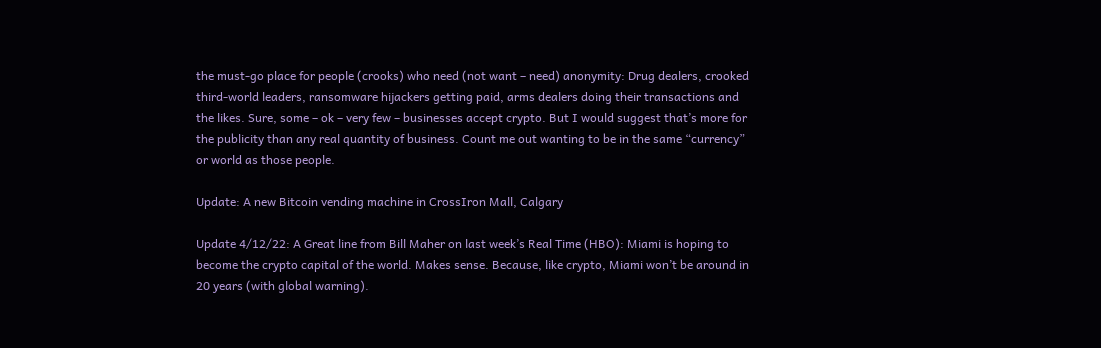the must-go place for people (crooks) who need (not want – need) anonymity: Drug dealers, crooked third-world leaders, ransomware hijackers getting paid, arms dealers doing their transactions and the likes. Sure, some – ok – very few – businesses accept crypto. But I would suggest that’s more for the publicity than any real quantity of business. Count me out wanting to be in the same “currency” or world as those people.

Update: A new Bitcoin vending machine in CrossIron Mall, Calgary

Update 4/12/22: A Great line from Bill Maher on last week’s Real Time (HBO): Miami is hoping to become the crypto capital of the world. Makes sense. Because, like crypto, Miami won’t be around in 20 years (with global warning).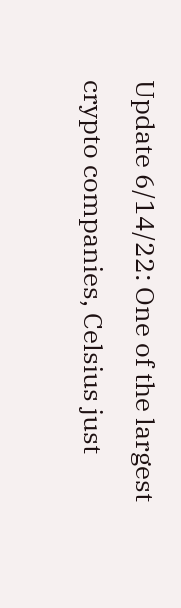Update 6/14/22: One of the largest crypto companies, Celsius just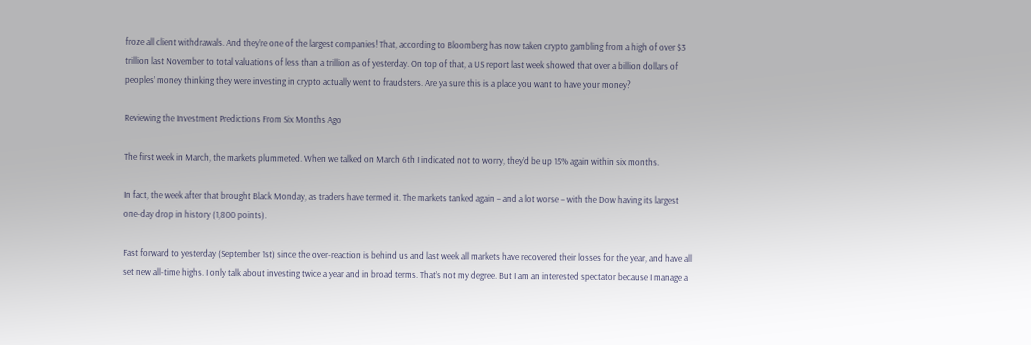froze all client withdrawals. And they’re one of the largest companies! That, according to Bloomberg has now taken crypto gambling from a high of over $3 trillion last November to total valuations of less than a trillion as of yesterday. On top of that, a US report last week showed that over a billion dollars of peoples’ money thinking they were investing in crypto actually went to fraudsters. Are ya sure this is a place you want to have your money?

Reviewing the Investment Predictions From Six Months Ago

The first week in March, the markets plummeted. When we talked on March 6th I indicated not to worry, they’d be up 15% again within six months.

In fact, the week after that brought Black Monday, as traders have termed it. The markets tanked again – and a lot worse – with the Dow having its largest one-day drop in history (1,800 points).

Fast forward to yesterday (September 1st) since the over-reaction is behind us and last week all markets have recovered their losses for the year, and have all set new all-time highs. I only talk about investing twice a year and in broad terms. That’s not my degree. But I am an interested spectator because I manage a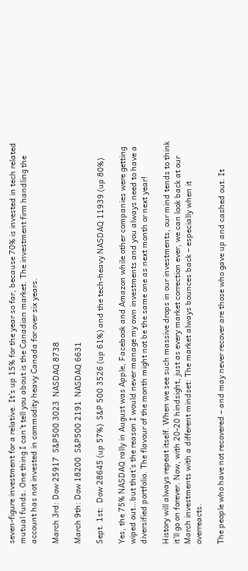seven-figure investment for a relative. It’s up 15% for the year so far, because 70% is invested in tech related mutual funds. One thing I can’t tell you about is the Canadian market. The investment firm handling the account has not invested in commodity heavy Canada for over six years.

March 3rd: Dow 25917  S&P500 3023  NASDAQ 8738

March 9th: Dow 18200  S&P500 2191  NASDAQ 6631

Sept. 1st:  Dow 28645 (up 57%)  S&P 500 3526 (up 61%) and the tech-heavy NASDAQ 11939 (up 80%)

Yes, the 75% NASDAQ rally in August was Apple, Facebook and Amazon while other companies were getting wiped out…but that’s the reason I would never manage my own investments and you always need to have a diversified portfolio. The flavour of the month might not be the same one as next month or next year!

History will always repeat itself. When we see such massive drops in our investments, our mind tends to think it’ll go on forever. Now, with 20-20 hindsight, just as every market correction ever, we can look back at our March investments with a different mindset: The market always bounces back – especially when it overreacts.

The people who have not recovered – and may never recover are those who gave up and cashed out. It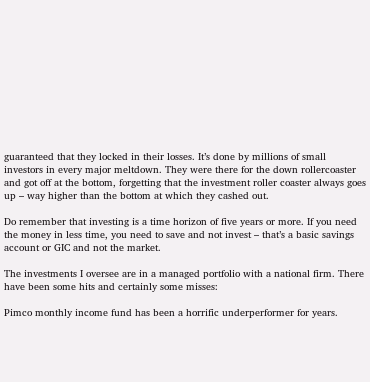guaranteed that they locked in their losses. It’s done by millions of small investors in every major meltdown. They were there for the down rollercoaster and got off at the bottom, forgetting that the investment roller coaster always goes up – way higher than the bottom at which they cashed out.

Do remember that investing is a time horizon of five years or more. If you need the money in less time, you need to save and not invest – that’s a basic savings account or GIC and not the market.

The investments I oversee are in a managed portfolio with a national firm. There have been some hits and certainly some misses:

Pimco monthly income fund has been a horrific underperformer for years.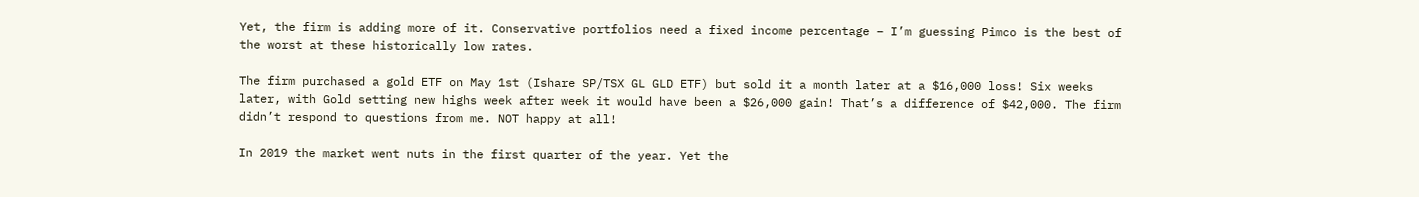Yet, the firm is adding more of it. Conservative portfolios need a fixed income percentage – I’m guessing Pimco is the best of the worst at these historically low rates.

The firm purchased a gold ETF on May 1st (Ishare SP/TSX GL GLD ETF) but sold it a month later at a $16,000 loss! Six weeks later, with Gold setting new highs week after week it would have been a $26,000 gain! That’s a difference of $42,000. The firm didn’t respond to questions from me. NOT happy at all!

In 2019 the market went nuts in the first quarter of the year. Yet the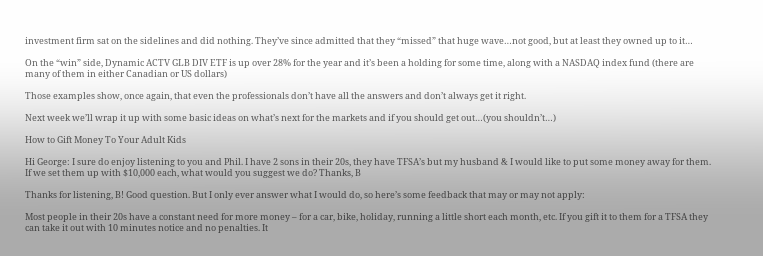investment firm sat on the sidelines and did nothing. They’ve since admitted that they “missed” that huge wave…not good, but at least they owned up to it…

On the “win” side, Dynamic ACTV GLB DIV ETF is up over 28% for the year and it’s been a holding for some time, along with a NASDAQ index fund (there are many of them in either Canadian or US dollars)

Those examples show, once again, that even the professionals don’t have all the answers and don’t always get it right.

Next week we’ll wrap it up with some basic ideas on what’s next for the markets and if you should get out…(you shouldn’t…)

How to Gift Money To Your Adult Kids

Hi George: I sure do enjoy listening to you and Phil. I have 2 sons in their 20s, they have TFSA’s but my husband & I would like to put some money away for them. If we set them up with $10,000 each, what would you suggest we do? Thanks, B

Thanks for listening, B! Good question. But I only ever answer what I would do, so here’s some feedback that may or may not apply:

Most people in their 20s have a constant need for more money – for a car, bike, holiday, running a little short each month, etc. If you gift it to them for a TFSA they can take it out with 10 minutes notice and no penalties. It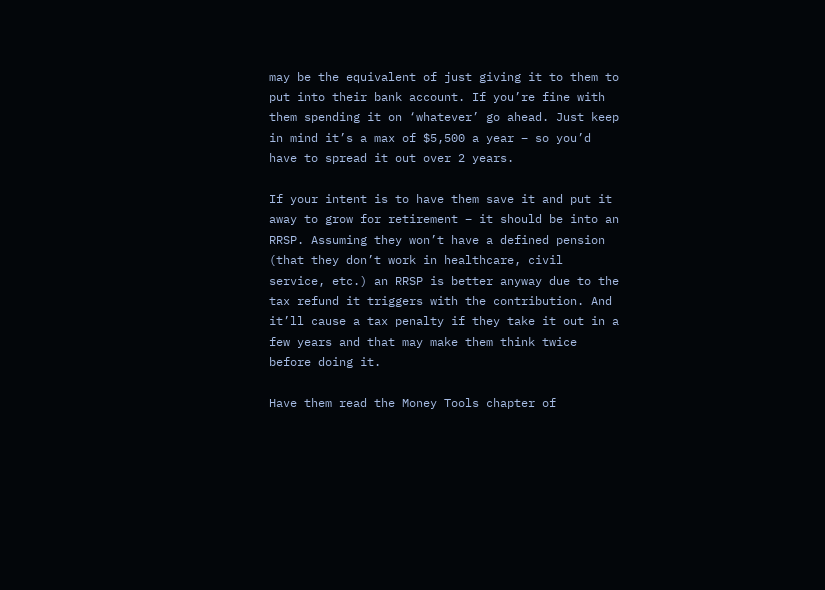may be the equivalent of just giving it to them to put into their bank account. If you’re fine with them spending it on ‘whatever’ go ahead. Just keep in mind it’s a max of $5,500 a year – so you’d have to spread it out over 2 years.

If your intent is to have them save it and put it away to grow for retirement – it should be into an RRSP. Assuming they won’t have a defined pension (that they don’t work in healthcare, civil service, etc.) an RRSP is better anyway due to the tax refund it triggers with the contribution. And it’ll cause a tax penalty if they take it out in a few years and that may make them think twice before doing it.

Have them read the Money Tools chapter of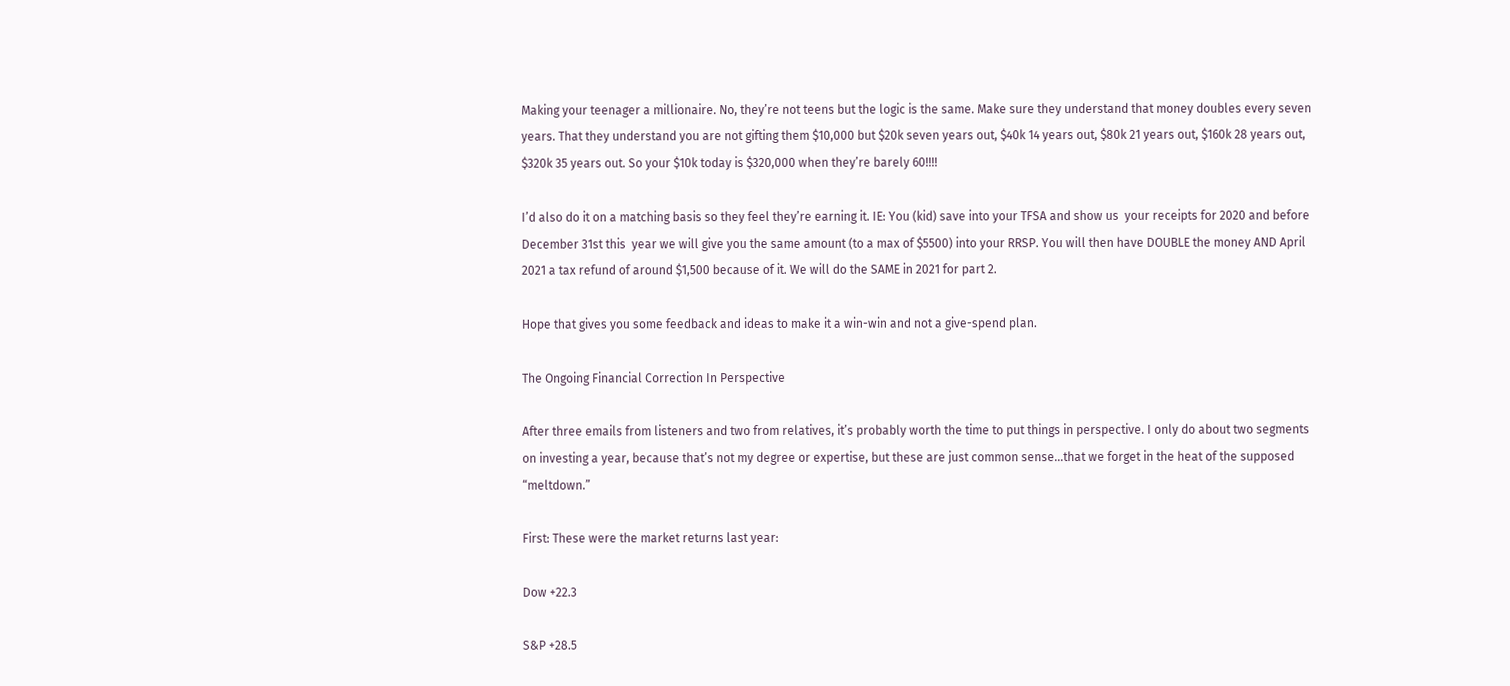Making your teenager a millionaire. No, they’re not teens but the logic is the same. Make sure they understand that money doubles every seven years. That they understand you are not gifting them $10,000 but $20k seven years out, $40k 14 years out, $80k 21 years out, $160k 28 years out, $320k 35 years out. So your $10k today is $320,000 when they’re barely 60!!!!

I’d also do it on a matching basis so they feel they’re earning it. IE: You (kid) save into your TFSA and show us  your receipts for 2020 and before December 31st this  year we will give you the same amount (to a max of $5500) into your RRSP. You will then have DOUBLE the money AND April 2021 a tax refund of around $1,500 because of it. We will do the SAME in 2021 for part 2.

Hope that gives you some feedback and ideas to make it a win-win and not a give-spend plan.

The Ongoing Financial Correction In Perspective

After three emails from listeners and two from relatives, it’s probably worth the time to put things in perspective. I only do about two segments on investing a year, because that’s not my degree or expertise, but these are just common sense…that we forget in the heat of the supposed “meltdown.”

First: These were the market returns last year:

Dow +22.3

S&P +28.5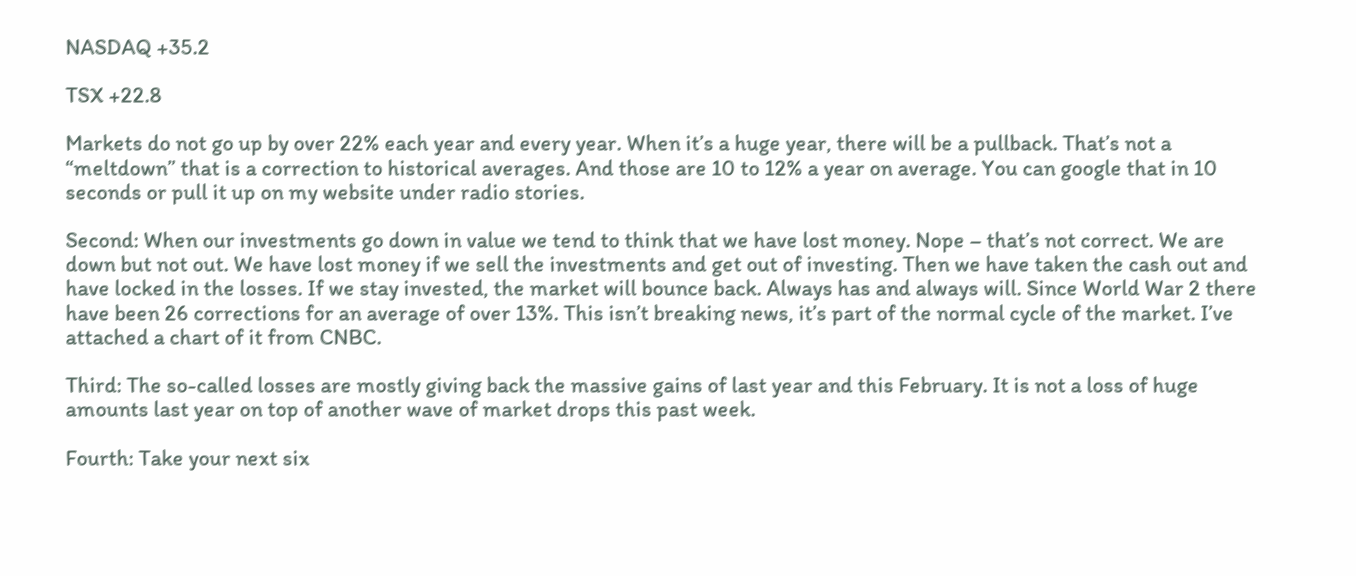NASDAQ +35.2

TSX +22.8

Markets do not go up by over 22% each year and every year. When it’s a huge year, there will be a pullback. That’s not a “meltdown” that is a correction to historical averages. And those are 10 to 12% a year on average. You can google that in 10 seconds or pull it up on my website under radio stories.

Second: When our investments go down in value we tend to think that we have lost money. Nope – that’s not correct. We are down but not out. We have lost money if we sell the investments and get out of investing. Then we have taken the cash out and have locked in the losses. If we stay invested, the market will bounce back. Always has and always will. Since World War 2 there have been 26 corrections for an average of over 13%. This isn’t breaking news, it’s part of the normal cycle of the market. I’ve attached a chart of it from CNBC.

Third: The so-called losses are mostly giving back the massive gains of last year and this February. It is not a loss of huge amounts last year on top of another wave of market drops this past week.

Fourth: Take your next six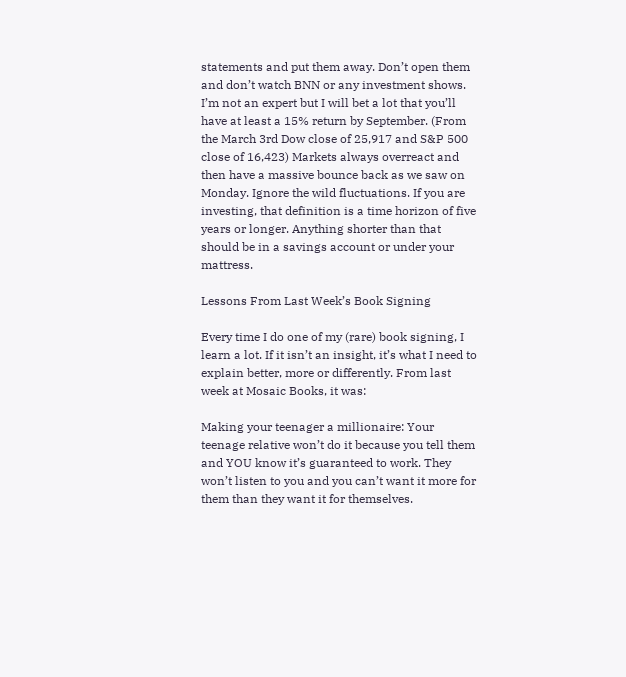statements and put them away. Don’t open them and don’t watch BNN or any investment shows. I’m not an expert but I will bet a lot that you’ll have at least a 15% return by September. (From the March 3rd Dow close of 25,917 and S&P 500 close of 16,423) Markets always overreact and then have a massive bounce back as we saw on Monday. Ignore the wild fluctuations. If you are investing, that definition is a time horizon of five years or longer. Anything shorter than that should be in a savings account or under your mattress.

Lessons From Last Week’s Book Signing

Every time I do one of my (rare) book signing, I learn a lot. If it isn’t an insight, it’s what I need to explain better, more or differently. From last week at Mosaic Books, it was:

Making your teenager a millionaire: Your teenage relative won’t do it because you tell them and YOU know it’s guaranteed to work. They won’t listen to you and you can’t want it more for them than they want it for themselves.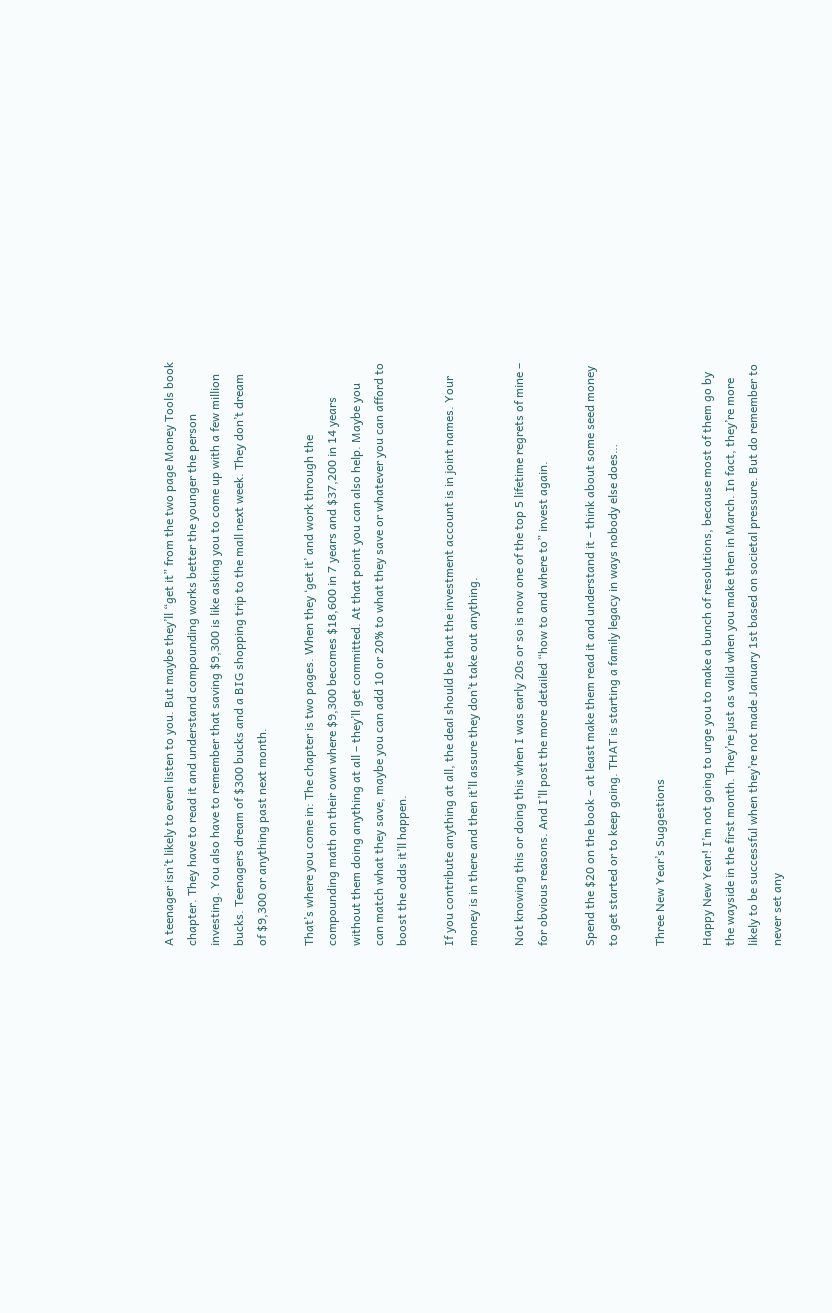A teenager isn’t likely to even listen to you. But maybe they’ll “get it” from the two page Money Tools book chapter. They have to read it and understand compounding works better the younger the person investing. You also have to remember that saving $9,300 is like asking you to come up with a few million bucks. Teenagers dream of $300 bucks and a BIG shopping trip to the mall next week. They don’t dream of $9,300 or anything past next month.

That’s where you come in: The chapter is two pages. When they ‘get it’ and work through the compounding math on their own where $9,300 becomes $18,600 in 7 years and $37,200 in 14 years without them doing anything at all – they’ll get committed. At that point you can also help. Maybe you can match what they save, maybe you can add 10 or 20% to what they save or whatever you can afford to boost the odds it’ll happen.

If you contribute anything at all, the deal should be that the investment account is in joint names. Your money is in there and then it’ll assure they don’t take out anything.

Not knowing this or doing this when I was early 20s or so is now one of the top 5 lifetime regrets of mine – for obvious reasons. And I’ll post the more detailed “how to and where to” invest again.

Spend the $20 on the book – at least make them read it and understand it – think about some seed money to get started or to keep going. THAT is starting a family legacy in ways nobody else does…

Three New Year’s Suggestions

Happy New Year! I’m not going to urge you to make a bunch of resolutions, because most of them go by the wayside in the first month. They’re just as valid when you make then in March. In fact, they’re more likely to be successful when they’re not made January 1st based on societal pressure. But do remember to never set any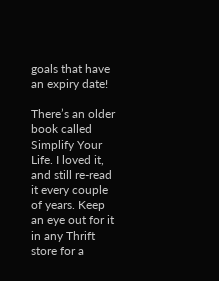goals that have an expiry date!

There’s an older book called Simplify Your Life. I loved it, and still re-read it every couple of years. Keep an eye out for it in any Thrift store for a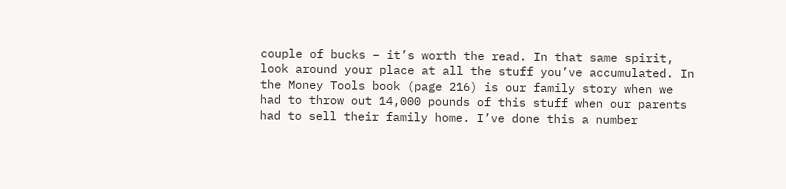couple of bucks – it’s worth the read. In that same spirit, look around your place at all the stuff you’ve accumulated. In the Money Tools book (page 216) is our family story when we had to throw out 14,000 pounds of this stuff when our parents had to sell their family home. I’ve done this a number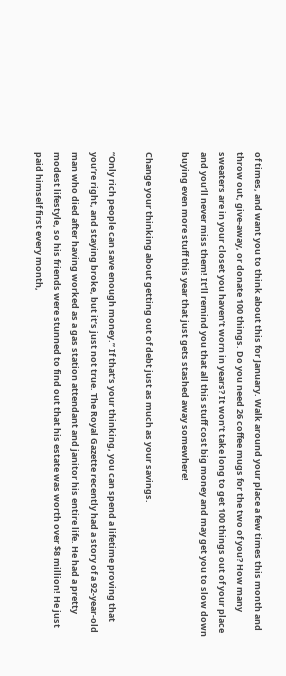of times, and want you to think about this for January. Walk around your place a few times this month and throw out, give-away, or donate 100 things. Do you need 26 coffee mugs for the two of you? How many sweaters are in your closet you haven’t worn in years? It won’t take long to get 100 things out of your place and you’ll never miss them! It’ll remind you that all this stuff cost big money and may get you to slow down buying even more stuff this year that just gets stashed away somewhere!

Change your thinking about getting out of debt just as much as your savings.

“Only rich people can save enough money.” If that’s your thinking, you can spend a lifetime proving that you’re right, and staying broke, but it’s just not true. The Royal Gazette recently had a story of a 92-year-old man who died after having worked as a gas station attendant and janitor his entire life. He had a pretty modest lifestyle, so his friends were stunned to find out that his estate was worth over $8 million! He just paid himself first every month,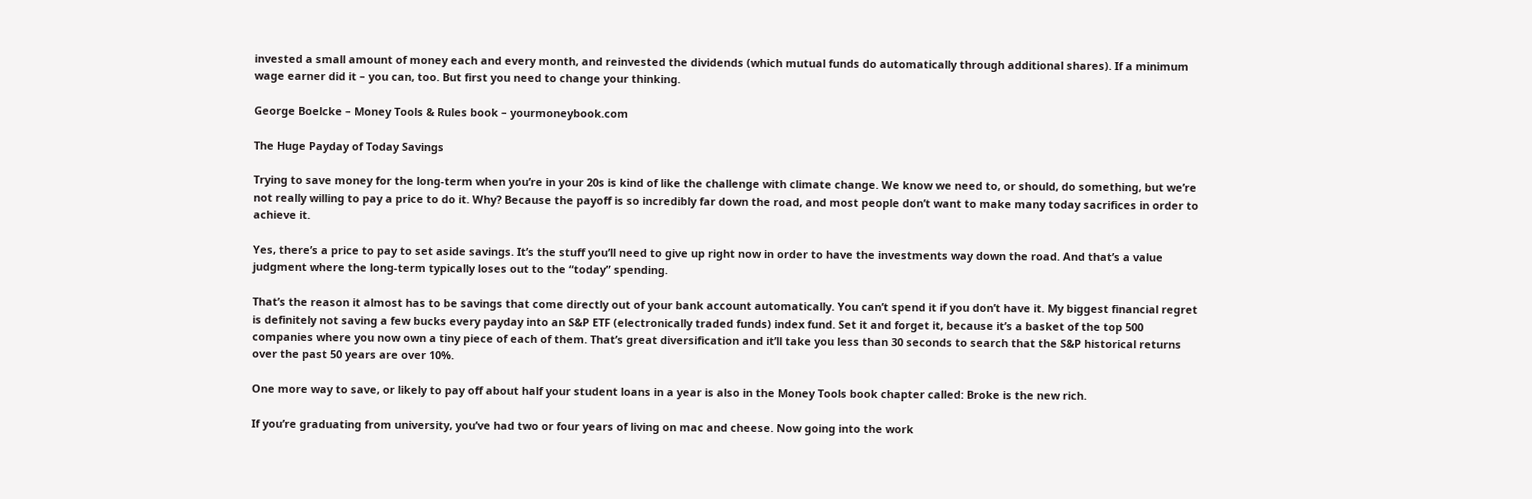invested a small amount of money each and every month, and reinvested the dividends (which mutual funds do automatically through additional shares). If a minimum wage earner did it – you can, too. But first you need to change your thinking.

George Boelcke – Money Tools & Rules book – yourmoneybook.com

The Huge Payday of Today Savings

Trying to save money for the long-term when you’re in your 20s is kind of like the challenge with climate change. We know we need to, or should, do something, but we’re not really willing to pay a price to do it. Why? Because the payoff is so incredibly far down the road, and most people don’t want to make many today sacrifices in order to achieve it.

Yes, there’s a price to pay to set aside savings. It’s the stuff you’ll need to give up right now in order to have the investments way down the road. And that’s a value judgment where the long-term typically loses out to the “today” spending.

That’s the reason it almost has to be savings that come directly out of your bank account automatically. You can’t spend it if you don’t have it. My biggest financial regret is definitely not saving a few bucks every payday into an S&P ETF (electronically traded funds) index fund. Set it and forget it, because it’s a basket of the top 500 companies where you now own a tiny piece of each of them. That’s great diversification and it’ll take you less than 30 seconds to search that the S&P historical returns over the past 50 years are over 10%.

One more way to save, or likely to pay off about half your student loans in a year is also in the Money Tools book chapter called: Broke is the new rich.

If you’re graduating from university, you’ve had two or four years of living on mac and cheese. Now going into the work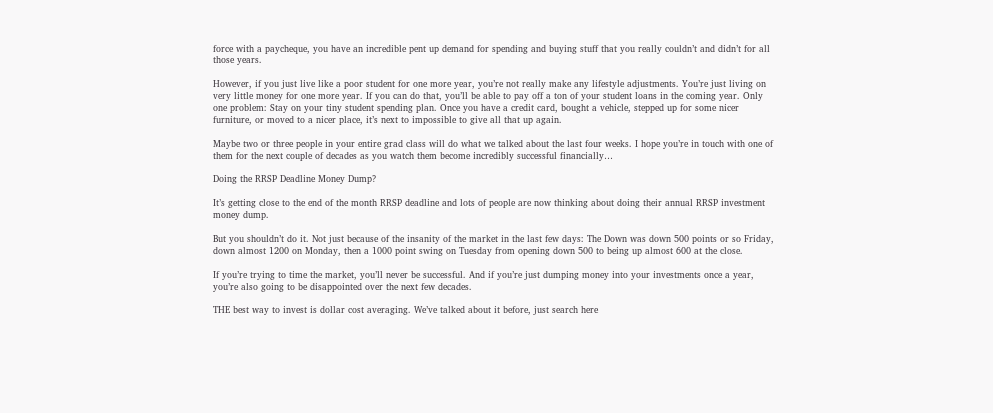force with a paycheque, you have an incredible pent up demand for spending and buying stuff that you really couldn’t and didn’t for all those years.

However, if you just live like a poor student for one more year, you’re not really make any lifestyle adjustments. You’re just living on very little money for one more year. If you can do that, you’ll be able to pay off a ton of your student loans in the coming year. Only one problem: Stay on your tiny student spending plan. Once you have a credit card, bought a vehicle, stepped up for some nicer furniture, or moved to a nicer place, it’s next to impossible to give all that up again.

Maybe two or three people in your entire grad class will do what we talked about the last four weeks. I hope you’re in touch with one of them for the next couple of decades as you watch them become incredibly successful financially…

Doing the RRSP Deadline Money Dump?

It’s getting close to the end of the month RRSP deadline and lots of people are now thinking about doing their annual RRSP investment money dump.

But you shouldn’t do it. Not just because of the insanity of the market in the last few days: The Down was down 500 points or so Friday, down almost 1200 on Monday, then a 1000 point swing on Tuesday from opening down 500 to being up almost 600 at the close.

If you’re trying to time the market, you’ll never be successful. And if you’re just dumping money into your investments once a year, you’re also going to be disappointed over the next few decades.

THE best way to invest is dollar cost averaging. We’ve talked about it before, just search here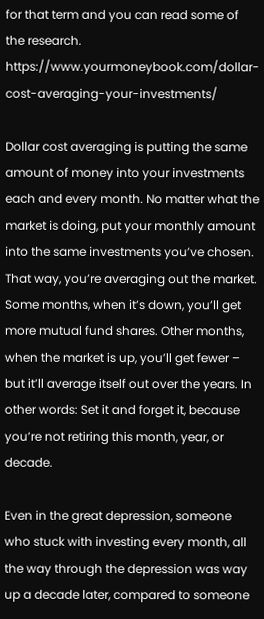for that term and you can read some of the research.   https://www.yourmoneybook.com/dollar-cost-averaging-your-investments/

Dollar cost averaging is putting the same amount of money into your investments each and every month. No matter what the market is doing, put your monthly amount into the same investments you’ve chosen. That way, you’re averaging out the market. Some months, when it’s down, you’ll get more mutual fund shares. Other months, when the market is up, you’ll get fewer – but it’ll average itself out over the years. In other words: Set it and forget it, because you’re not retiring this month, year, or decade.

Even in the great depression, someone who stuck with investing every month, all the way through the depression was way up a decade later, compared to someone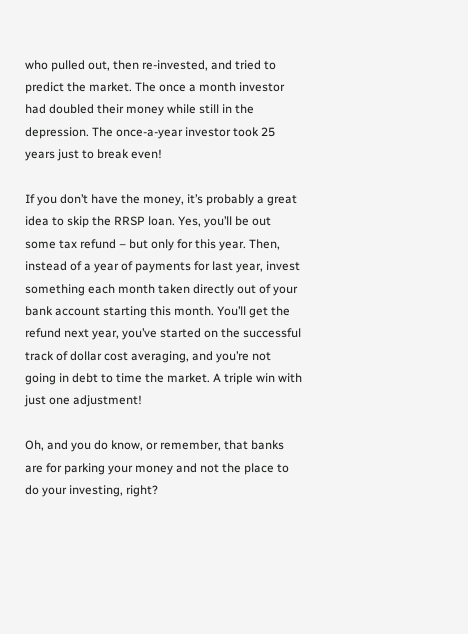who pulled out, then re-invested, and tried to predict the market. The once a month investor had doubled their money while still in the depression. The once-a-year investor took 25 years just to break even!

If you don’t have the money, it’s probably a great idea to skip the RRSP loan. Yes, you’ll be out some tax refund – but only for this year. Then, instead of a year of payments for last year, invest something each month taken directly out of your bank account starting this month. You’ll get the refund next year, you’ve started on the successful track of dollar cost averaging, and you’re not going in debt to time the market. A triple win with just one adjustment!

Oh, and you do know, or remember, that banks are for parking your money and not the place to do your investing, right?